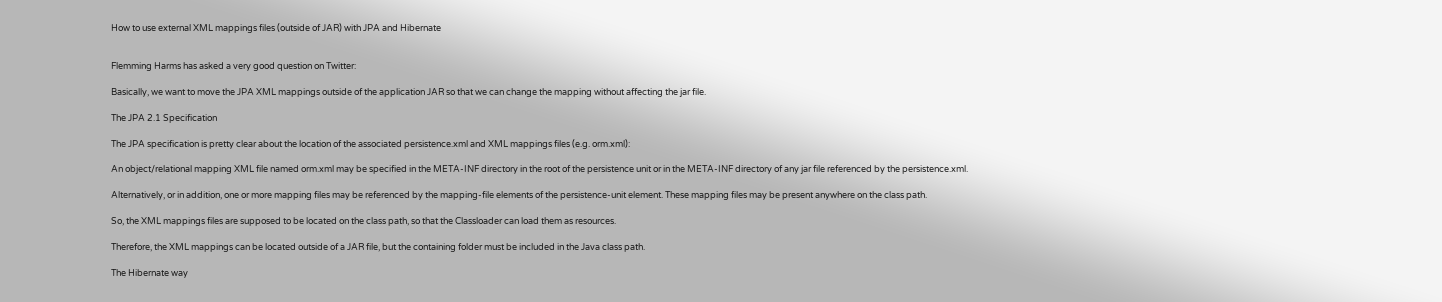How to use external XML mappings files (outside of JAR) with JPA and Hibernate


Flemming Harms has asked a very good question on Twitter:

Basically, we want to move the JPA XML mappings outside of the application JAR so that we can change the mapping without affecting the jar file.

The JPA 2.1 Specification

The JPA specification is pretty clear about the location of the associated persistence.xml and XML mappings files (e.g. orm.xml):

An object/relational mapping XML file named orm.xml may be specified in the META-INF directory in the root of the persistence unit or in the META-INF directory of any jar file referenced by the persistence.xml.

Alternatively, or in addition, one or more mapping files may be referenced by the mapping-file elements of the persistence-unit element. These mapping files may be present anywhere on the class path.

So, the XML mappings files are supposed to be located on the class path, so that the Classloader can load them as resources.

Therefore, the XML mappings can be located outside of a JAR file, but the containing folder must be included in the Java class path.

The Hibernate way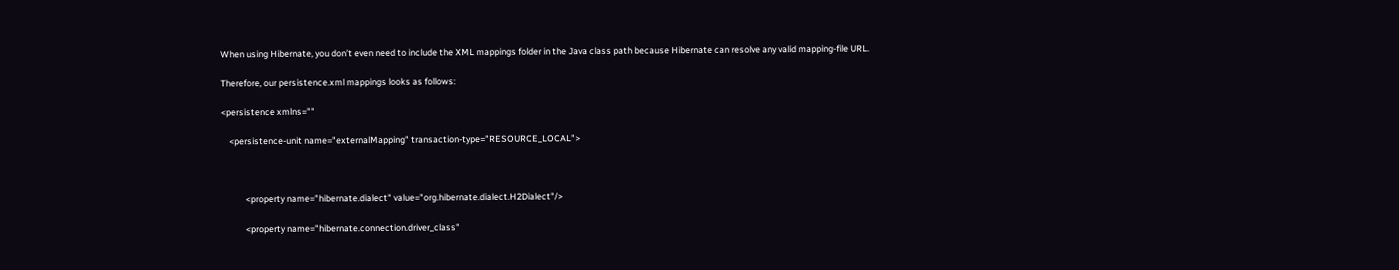When using Hibernate, you don’t even need to include the XML mappings folder in the Java class path because Hibernate can resolve any valid mapping-file URL.

Therefore, our persistence.xml mappings looks as follows:

<persistence xmlns=""

    <persistence-unit name="externalMapping" transaction-type="RESOURCE_LOCAL">



            <property name="hibernate.dialect" value="org.hibernate.dialect.H2Dialect"/>

            <property name="hibernate.connection.driver_class"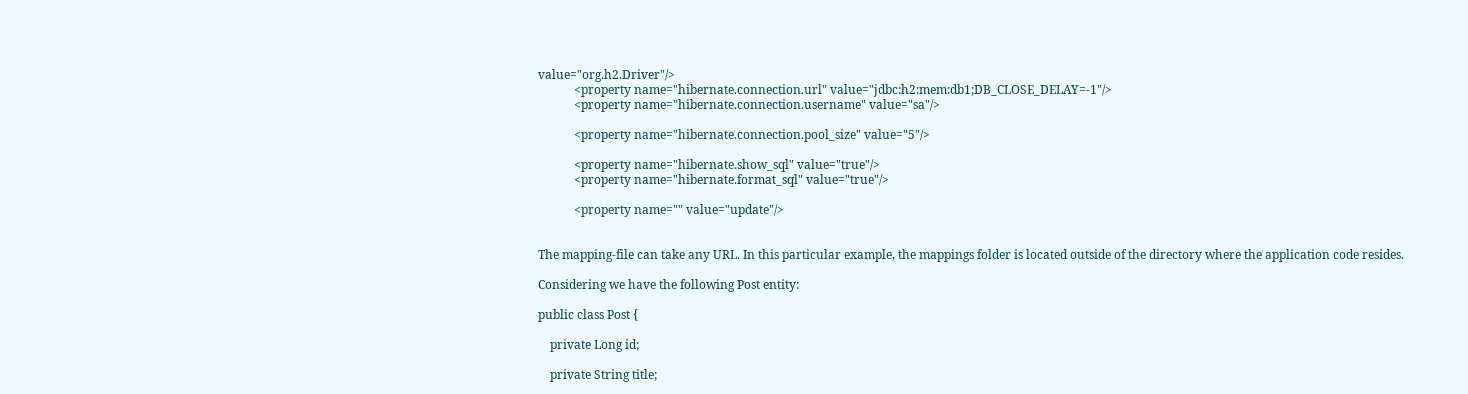value="org.h2.Driver"/>
            <property name="hibernate.connection.url" value="jdbc:h2:mem:db1;DB_CLOSE_DELAY=-1"/>
            <property name="hibernate.connection.username" value="sa"/>

            <property name="hibernate.connection.pool_size" value="5"/>

            <property name="hibernate.show_sql" value="true"/>
            <property name="hibernate.format_sql" value="true"/>

            <property name="" value="update"/>


The mapping-file can take any URL. In this particular example, the mappings folder is located outside of the directory where the application code resides.

Considering we have the following Post entity:

public class Post {

    private Long id;

    private String title;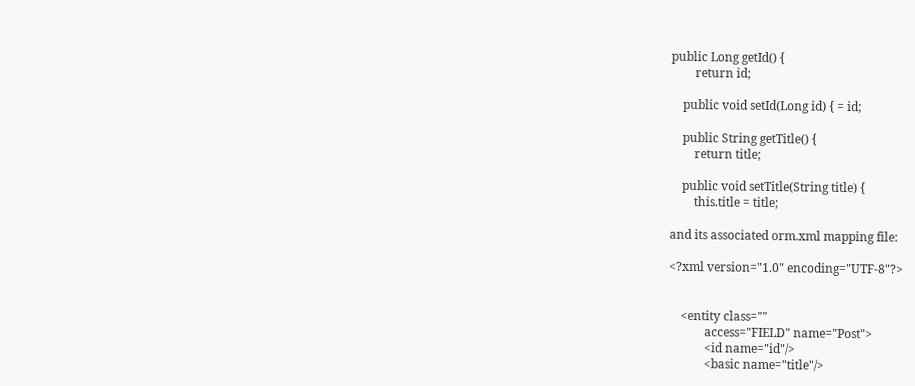public Long getId() {
        return id;

    public void setId(Long id) { = id;

    public String getTitle() {
        return title;

    public void setTitle(String title) {
        this.title = title;

and its associated orm.xml mapping file:

<?xml version="1.0" encoding="UTF-8"?>


    <entity class=""
            access="FIELD" name="Post">
            <id name="id"/>
            <basic name="title"/>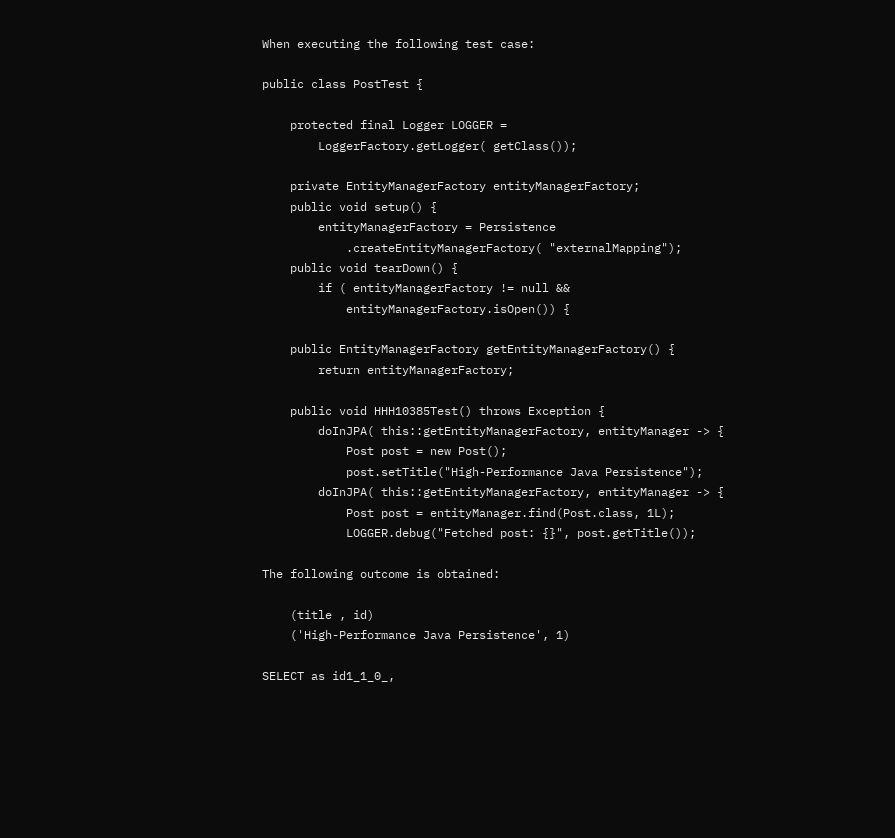When executing the following test case:

public class PostTest {

    protected final Logger LOGGER =
        LoggerFactory.getLogger( getClass());

    private EntityManagerFactory entityManagerFactory;
    public void setup() {
        entityManagerFactory = Persistence
            .createEntityManagerFactory( "externalMapping");
    public void tearDown() {
        if ( entityManagerFactory != null &&
            entityManagerFactory.isOpen()) {

    public EntityManagerFactory getEntityManagerFactory() {
        return entityManagerFactory;

    public void HHH10385Test() throws Exception {
        doInJPA( this::getEntityManagerFactory, entityManager -> {
            Post post = new Post();
            post.setTitle("High-Performance Java Persistence");
        doInJPA( this::getEntityManagerFactory, entityManager -> {
            Post post = entityManager.find(Post.class, 1L);
            LOGGER.debug("Fetched post: {}", post.getTitle());

The following outcome is obtained:

    (title , id)
    ('High-Performance Java Persistence', 1)

SELECT as id1_1_0_,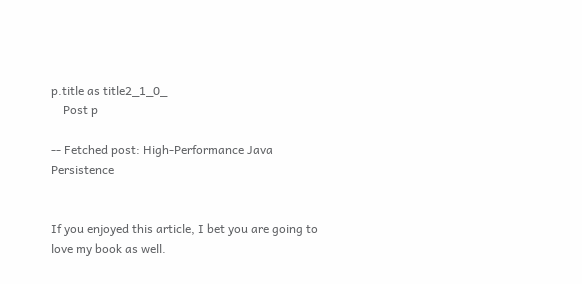p.title as title2_1_0_
    Post p

-- Fetched post: High-Performance Java Persistence


If you enjoyed this article, I bet you are going to love my book as well.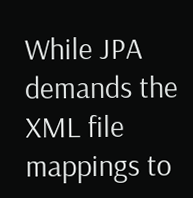While JPA demands the XML file mappings to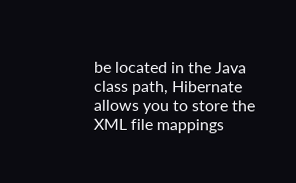be located in the Java class path, Hibernate allows you to store the XML file mappings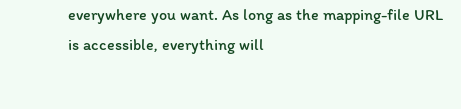everywhere you want. As long as the mapping-file URL is accessible, everything will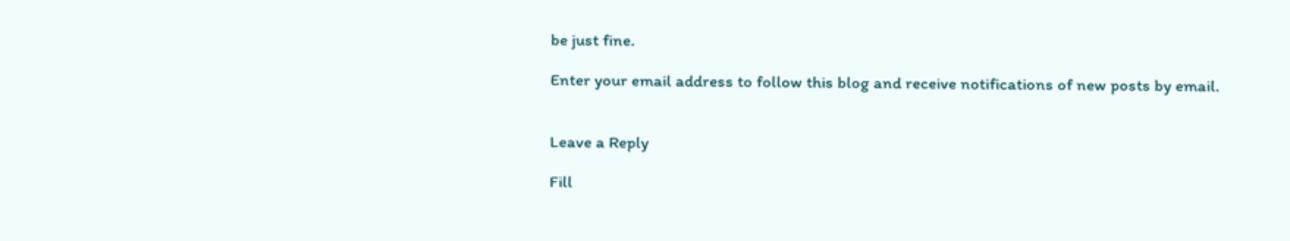be just fine.

Enter your email address to follow this blog and receive notifications of new posts by email.


Leave a Reply

Fill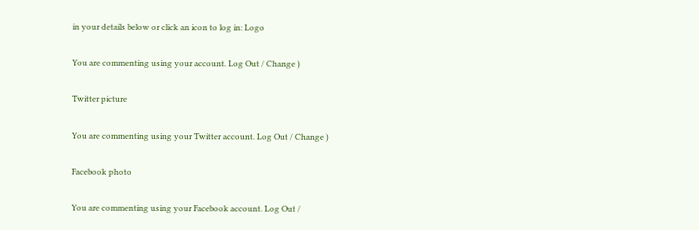in your details below or click an icon to log in: Logo

You are commenting using your account. Log Out / Change )

Twitter picture

You are commenting using your Twitter account. Log Out / Change )

Facebook photo

You are commenting using your Facebook account. Log Out /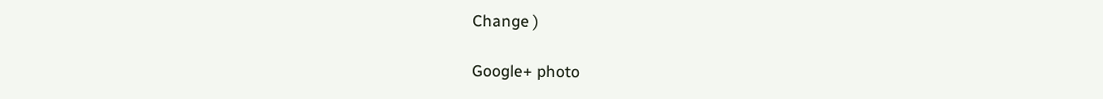Change )

Google+ photo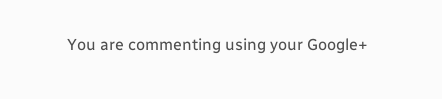You are commenting using your Google+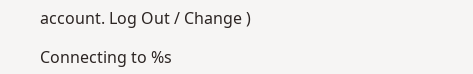account. Log Out / Change )

Connecting to %s